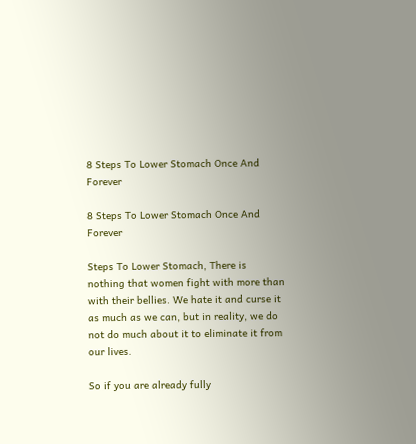8 Steps To Lower Stomach Once And Forever

8 Steps To Lower Stomach Once And Forever

Steps To Lower Stomach, There is nothing that women fight with more than with their bellies. We hate it and curse it as much as we can, but in reality, we do not do much about it to eliminate it from our lives.

So if you are already fully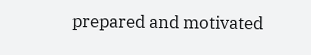prepared and motivated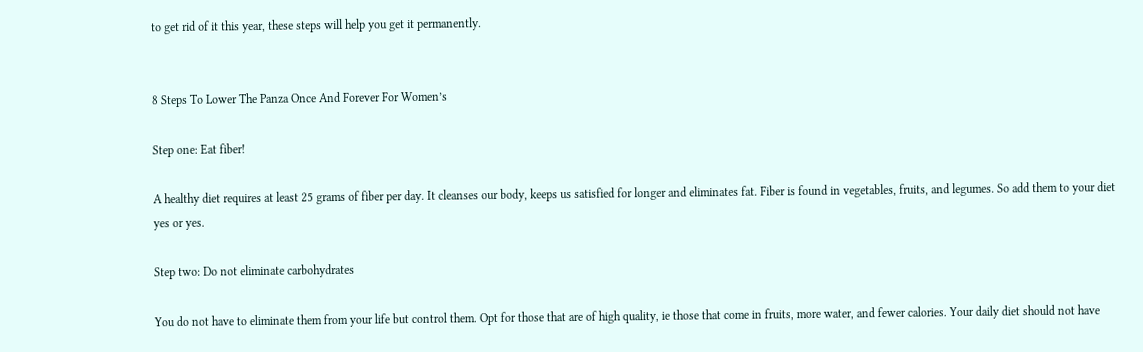to get rid of it this year, these steps will help you get it permanently.


8 Steps To Lower The Panza Once And Forever For Women’s

Step one: Eat fiber!

A healthy diet requires at least 25 grams of fiber per day. It cleanses our body, keeps us satisfied for longer and eliminates fat. Fiber is found in vegetables, fruits, and legumes. So add them to your diet yes or yes.

Step two: Do not eliminate carbohydrates

You do not have to eliminate them from your life but control them. Opt for those that are of high quality, ie those that come in fruits, more water, and fewer calories. Your daily diet should not have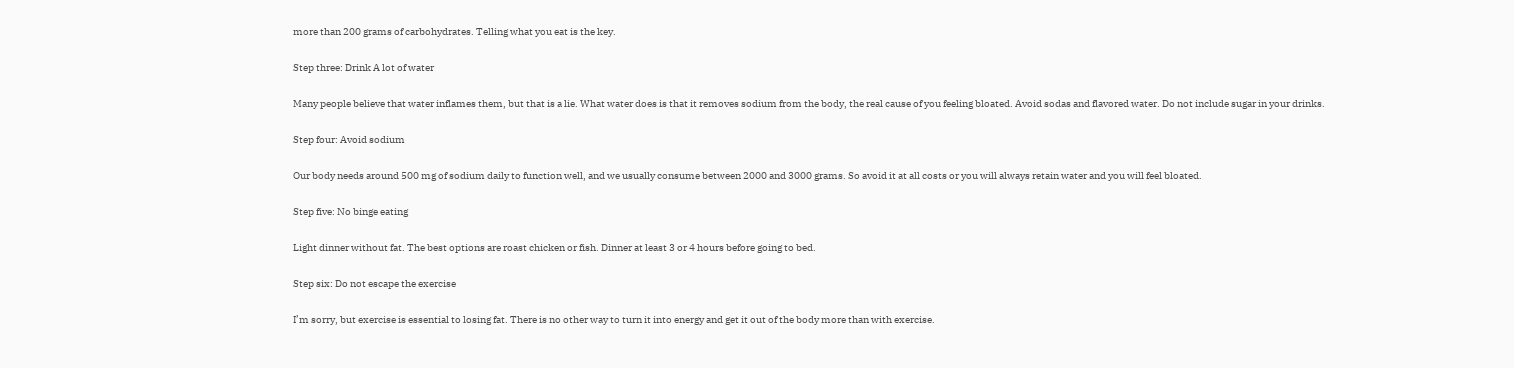more than 200 grams of carbohydrates. Telling what you eat is the key.

Step three: Drink A lot of water

Many people believe that water inflames them, but that is a lie. What water does is that it removes sodium from the body, the real cause of you feeling bloated. Avoid sodas and flavored water. Do not include sugar in your drinks.

Step four: Avoid sodium

Our body needs around 500 mg of sodium daily to function well, and we usually consume between 2000 and 3000 grams. So avoid it at all costs or you will always retain water and you will feel bloated.

Step five: No binge eating

Light dinner without fat. The best options are roast chicken or fish. Dinner at least 3 or 4 hours before going to bed.

Step six: Do not escape the exercise

I’m sorry, but exercise is essential to losing fat. There is no other way to turn it into energy and get it out of the body more than with exercise.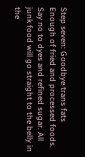Step seven: Goodbye trans fats
Enough of fried and processed foods. Say no to dyes and refined sugar. All junk food will go straight to the belly in the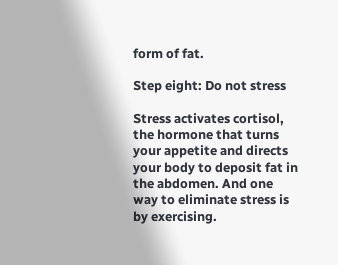form of fat.

Step eight: Do not stress

Stress activates cortisol, the hormone that turns your appetite and directs your body to deposit fat in the abdomen. And one way to eliminate stress is by exercising.